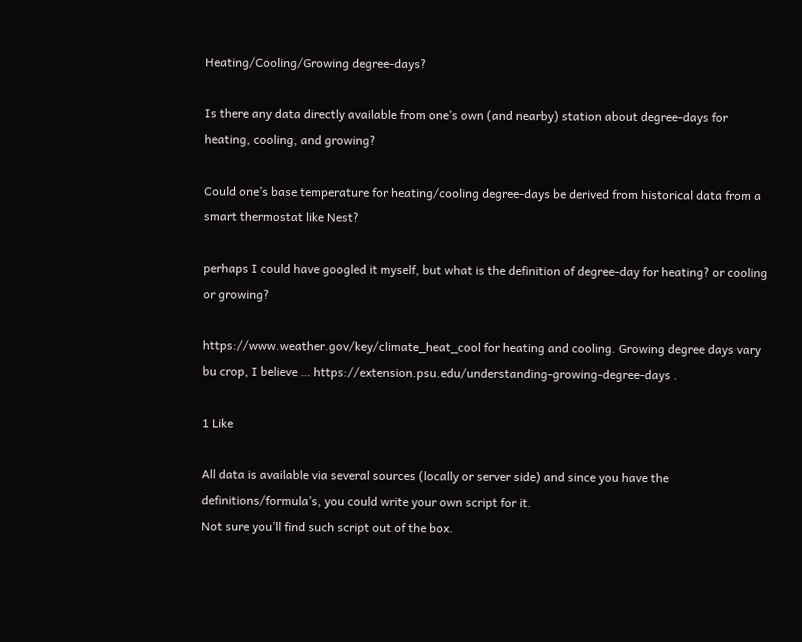Heating/Cooling/Growing degree-days?

Is there any data directly available from one’s own (and nearby) station about degree-days for heating, cooling, and growing?

Could one’s base temperature for heating/cooling degree-days be derived from historical data from a smart thermostat like Nest?

perhaps I could have googled it myself, but what is the definition of degree-day for heating? or cooling or growing?

https://www.weather.gov/key/climate_heat_cool for heating and cooling. Growing degree days vary bu crop, I believe … https://extension.psu.edu/understanding-growing-degree-days .

1 Like

All data is available via several sources (locally or server side) and since you have the definitions/formula’s, you could write your own script for it.
Not sure you’ll find such script out of the box.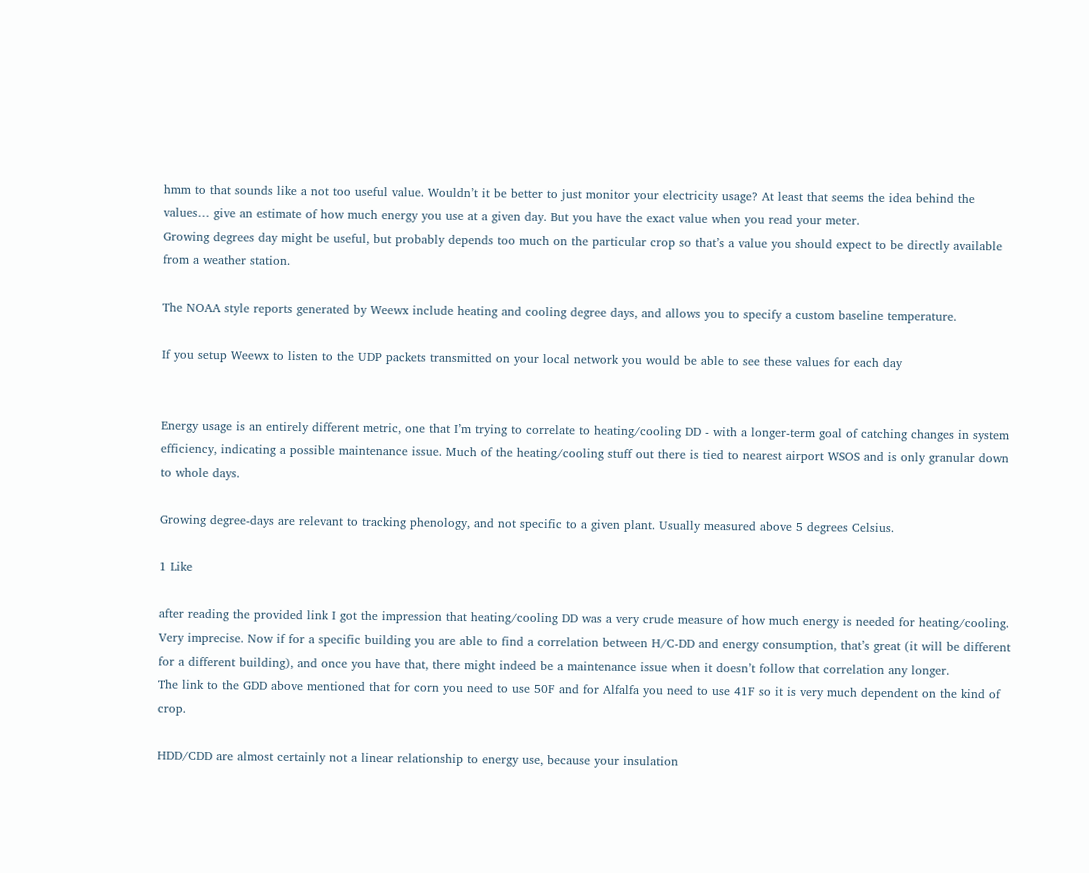hmm to that sounds like a not too useful value. Wouldn’t it be better to just monitor your electricity usage? At least that seems the idea behind the values… give an estimate of how much energy you use at a given day. But you have the exact value when you read your meter.
Growing degrees day might be useful, but probably depends too much on the particular crop so that’s a value you should expect to be directly available from a weather station.

The NOAA style reports generated by Weewx include heating and cooling degree days, and allows you to specify a custom baseline temperature.

If you setup Weewx to listen to the UDP packets transmitted on your local network you would be able to see these values for each day


Energy usage is an entirely different metric, one that I’m trying to correlate to heating/cooling DD - with a longer-term goal of catching changes in system efficiency, indicating a possible maintenance issue. Much of the heating/cooling stuff out there is tied to nearest airport WSOS and is only granular down to whole days.

Growing degree-days are relevant to tracking phenology, and not specific to a given plant. Usually measured above 5 degrees Celsius.

1 Like

after reading the provided link I got the impression that heating/cooling DD was a very crude measure of how much energy is needed for heating/cooling. Very imprecise. Now if for a specific building you are able to find a correlation between H/C-DD and energy consumption, that’s great (it will be different for a different building), and once you have that, there might indeed be a maintenance issue when it doesn’t follow that correlation any longer.
The link to the GDD above mentioned that for corn you need to use 50F and for Alfalfa you need to use 41F so it is very much dependent on the kind of crop.

HDD/CDD are almost certainly not a linear relationship to energy use, because your insulation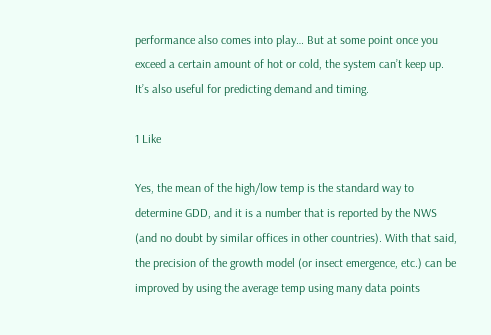performance also comes into play… But at some point once you exceed a certain amount of hot or cold, the system can’t keep up. It’s also useful for predicting demand and timing.

1 Like

Yes, the mean of the high/low temp is the standard way to determine GDD, and it is a number that is reported by the NWS (and no doubt by similar offices in other countries). With that said, the precision of the growth model (or insect emergence, etc.) can be improved by using the average temp using many data points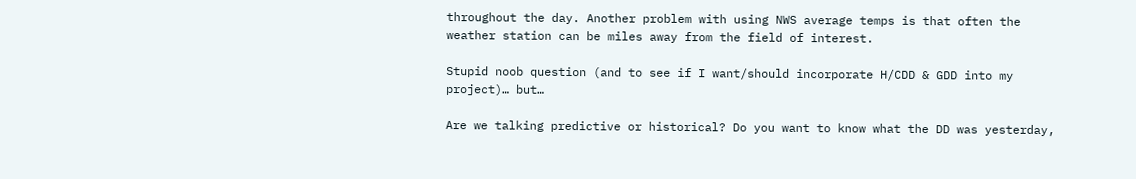throughout the day. Another problem with using NWS average temps is that often the weather station can be miles away from the field of interest.

Stupid noob question (and to see if I want/should incorporate H/CDD & GDD into my project)… but…

Are we talking predictive or historical? Do you want to know what the DD was yesterday,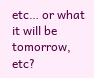etc… or what it will be tomorrow, etc?